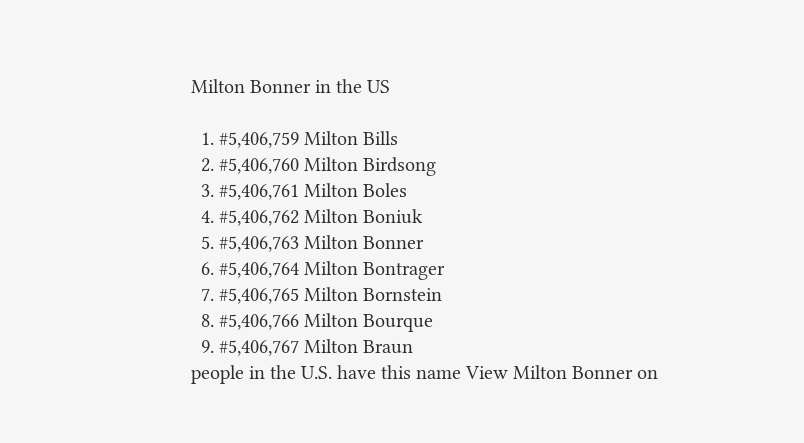Milton Bonner in the US

  1. #5,406,759 Milton Bills
  2. #5,406,760 Milton Birdsong
  3. #5,406,761 Milton Boles
  4. #5,406,762 Milton Boniuk
  5. #5,406,763 Milton Bonner
  6. #5,406,764 Milton Bontrager
  7. #5,406,765 Milton Bornstein
  8. #5,406,766 Milton Bourque
  9. #5,406,767 Milton Braun
people in the U.S. have this name View Milton Bonner on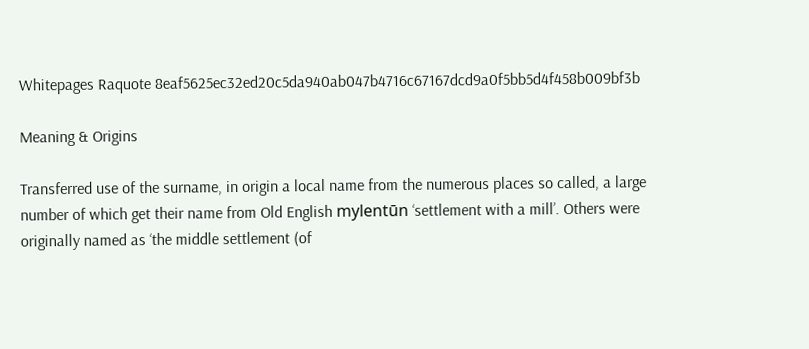Whitepages Raquote 8eaf5625ec32ed20c5da940ab047b4716c67167dcd9a0f5bb5d4f458b009bf3b

Meaning & Origins

Transferred use of the surname, in origin a local name from the numerous places so called, a large number of which get their name from Old English mylentūn ‘settlement with a mill’. Others were originally named as ‘the middle settlement (of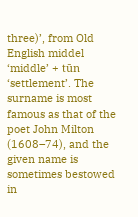three)’, from Old English middel ‘middle’ + tūn ‘settlement’. The surname is most famous as that of the poet John Milton (1608–74), and the given name is sometimes bestowed in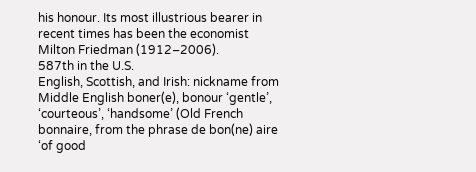his honour. Its most illustrious bearer in recent times has been the economist Milton Friedman (1912–2006).
587th in the U.S.
English, Scottish, and Irish: nickname from Middle English boner(e), bonour ‘gentle’, ‘courteous’, ‘handsome’ (Old French bonnaire, from the phrase de bon(ne) aire ‘of good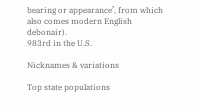bearing or appearance’, from which also comes modern English debonair).
983rd in the U.S.

Nicknames & variations

Top state populations